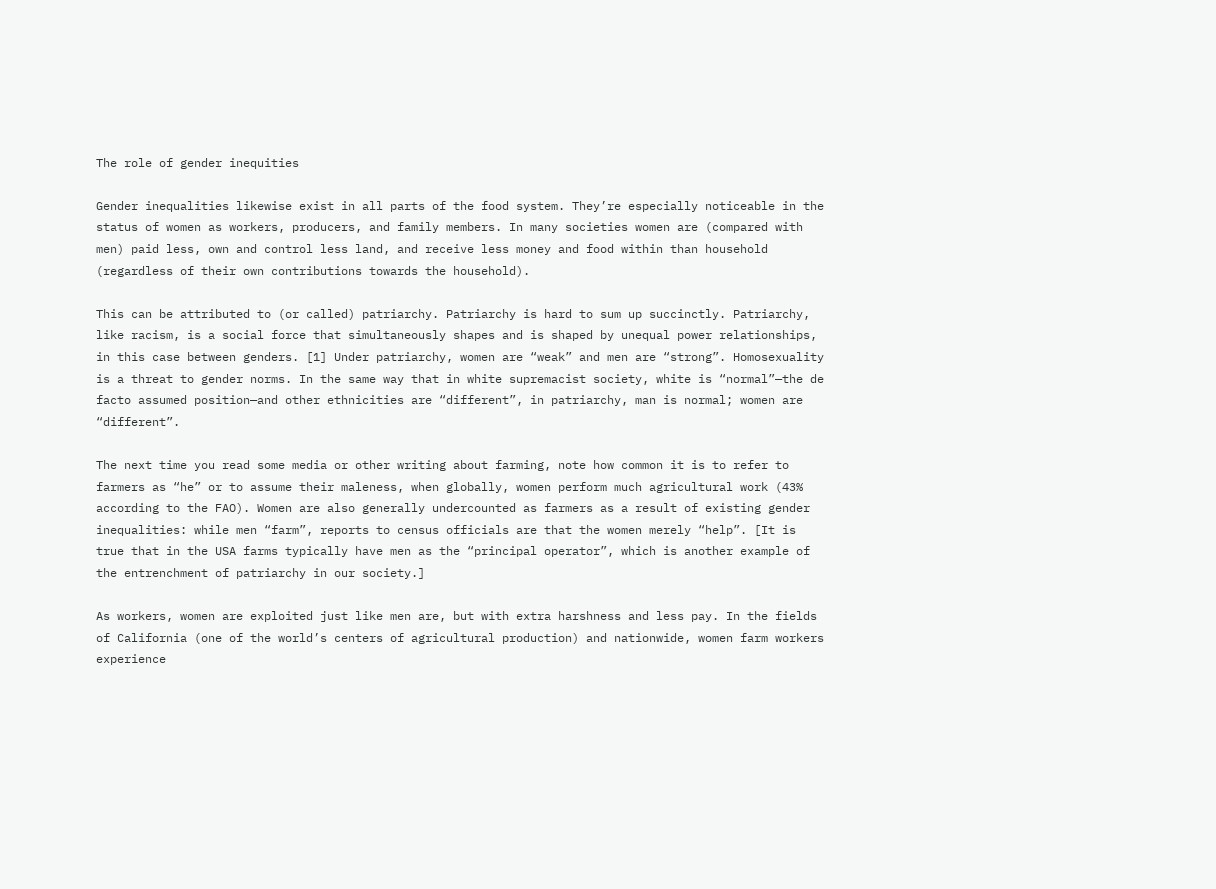The role of gender inequities

Gender inequalities likewise exist in all parts of the food system. They’re especially noticeable in the status of women as workers, producers, and family members. In many societies women are (compared with men) paid less, own and control less land, and receive less money and food within than household (regardless of their own contributions towards the household).

This can be attributed to (or called) patriarchy. Patriarchy is hard to sum up succinctly. Patriarchy, like racism, is a social force that simultaneously shapes and is shaped by unequal power relationships, in this case between genders. [1] Under patriarchy, women are “weak” and men are “strong”. Homosexuality is a threat to gender norms. In the same way that in white supremacist society, white is “normal”—the de facto assumed position—and other ethnicities are “different”, in patriarchy, man is normal; women are “different”.

The next time you read some media or other writing about farming, note how common it is to refer to farmers as “he” or to assume their maleness, when globally, women perform much agricultural work (43% according to the FAO). Women are also generally undercounted as farmers as a result of existing gender inequalities: while men “farm”, reports to census officials are that the women merely “help”. [It is true that in the USA farms typically have men as the “principal operator”, which is another example of the entrenchment of patriarchy in our society.]

As workers, women are exploited just like men are, but with extra harshness and less pay. In the fields of California (one of the world’s centers of agricultural production) and nationwide, women farm workers experience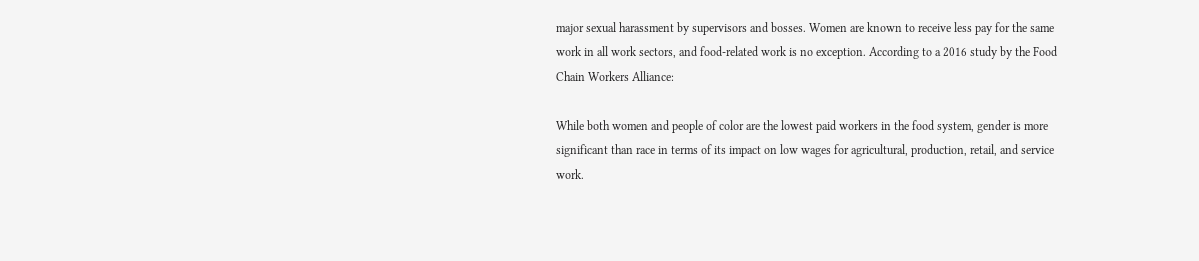major sexual harassment by supervisors and bosses. Women are known to receive less pay for the same work in all work sectors, and food-related work is no exception. According to a 2016 study by the Food Chain Workers Alliance:

While both women and people of color are the lowest paid workers in the food system, gender is more significant than race in terms of its impact on low wages for agricultural, production, retail, and service work.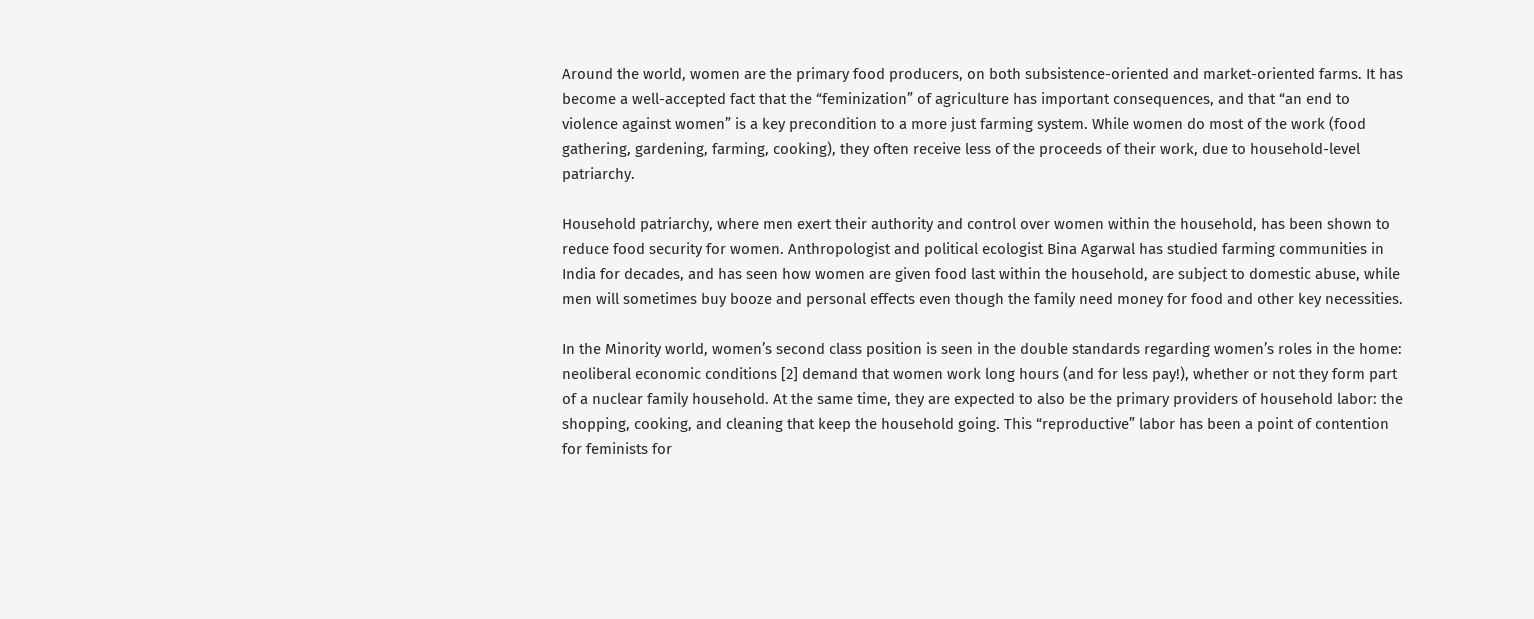Around the world, women are the primary food producers, on both subsistence-oriented and market-oriented farms. It has become a well-accepted fact that the “feminization” of agriculture has important consequences, and that “an end to violence against women” is a key precondition to a more just farming system. While women do most of the work (food gathering, gardening, farming, cooking), they often receive less of the proceeds of their work, due to household-level patriarchy.

Household patriarchy, where men exert their authority and control over women within the household, has been shown to reduce food security for women. Anthropologist and political ecologist Bina Agarwal has studied farming communities in India for decades, and has seen how women are given food last within the household, are subject to domestic abuse, while men will sometimes buy booze and personal effects even though the family need money for food and other key necessities.

In the Minority world, women’s second class position is seen in the double standards regarding women’s roles in the home: neoliberal economic conditions [2] demand that women work long hours (and for less pay!), whether or not they form part of a nuclear family household. At the same time, they are expected to also be the primary providers of household labor: the shopping, cooking, and cleaning that keep the household going. This “reproductive” labor has been a point of contention for feminists for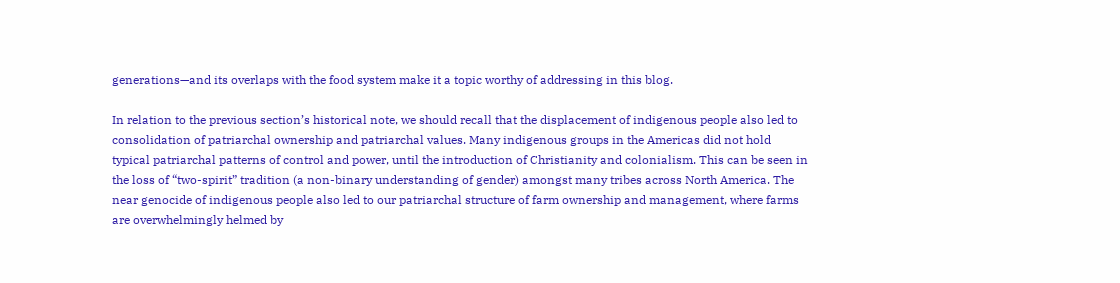generations—and its overlaps with the food system make it a topic worthy of addressing in this blog.

In relation to the previous section’s historical note, we should recall that the displacement of indigenous people also led to consolidation of patriarchal ownership and patriarchal values. Many indigenous groups in the Americas did not hold typical patriarchal patterns of control and power, until the introduction of Christianity and colonialism. This can be seen in the loss of “two-spirit” tradition (a non-binary understanding of gender) amongst many tribes across North America. The near genocide of indigenous people also led to our patriarchal structure of farm ownership and management, where farms are overwhelmingly helmed by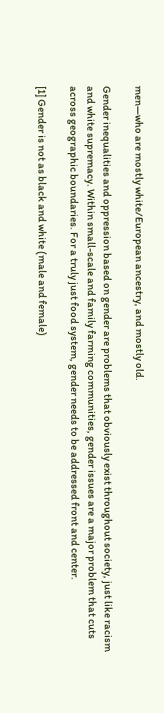men—who are mostly white/European ancestry, and mostly old.

Gender inequalities and oppression based on gender are problems that obviously exist throughout society, just like racism and white supremacy. Within small-scale and family farming communities, gender issues are a major problem that cuts across geographic boundaries. For a truly just food system, gender needs to be addressed front and center.

[1] Gender is not as black and white (male and female)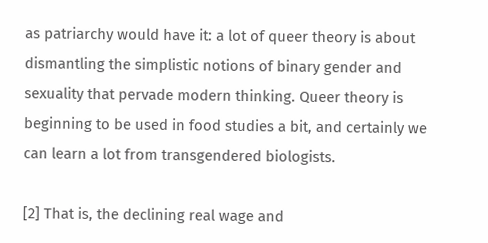as patriarchy would have it: a lot of queer theory is about dismantling the simplistic notions of binary gender and sexuality that pervade modern thinking. Queer theory is beginning to be used in food studies a bit, and certainly we can learn a lot from transgendered biologists.

[2] That is, the declining real wage and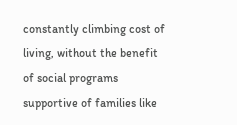constantly climbing cost of living, without the benefit of social programs supportive of families like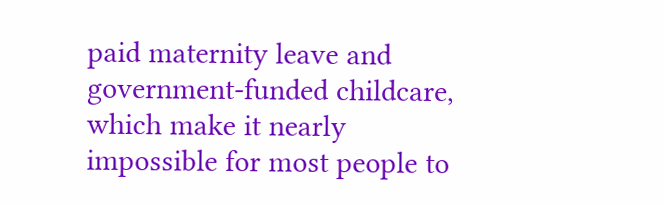paid maternity leave and government-funded childcare, which make it nearly impossible for most people to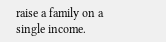raise a family on a single income.